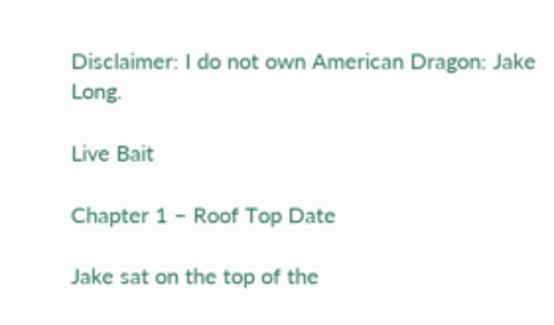Disclaimer: I do not own American Dragon: Jake Long.

Live Bait

Chapter 1 – Roof Top Date

Jake sat on the top of the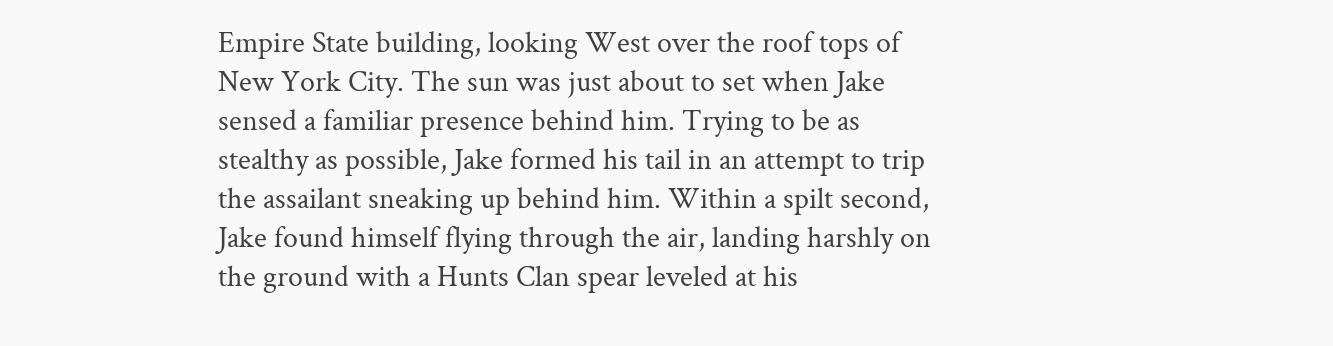Empire State building, looking West over the roof tops of New York City. The sun was just about to set when Jake sensed a familiar presence behind him. Trying to be as stealthy as possible, Jake formed his tail in an attempt to trip the assailant sneaking up behind him. Within a spilt second, Jake found himself flying through the air, landing harshly on the ground with a Hunts Clan spear leveled at his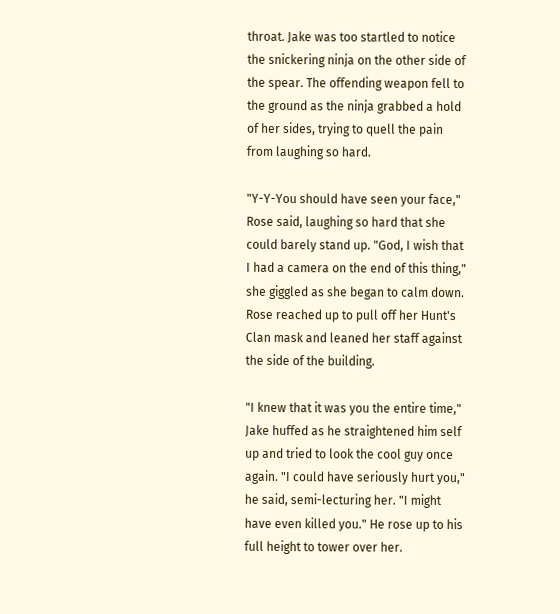throat. Jake was too startled to notice the snickering ninja on the other side of the spear. The offending weapon fell to the ground as the ninja grabbed a hold of her sides, trying to quell the pain from laughing so hard.

"Y-Y-You should have seen your face," Rose said, laughing so hard that she could barely stand up. "God, I wish that I had a camera on the end of this thing," she giggled as she began to calm down. Rose reached up to pull off her Hunt's Clan mask and leaned her staff against the side of the building.

"I knew that it was you the entire time," Jake huffed as he straightened him self up and tried to look the cool guy once again. "I could have seriously hurt you," he said, semi-lecturing her. "I might have even killed you." He rose up to his full height to tower over her.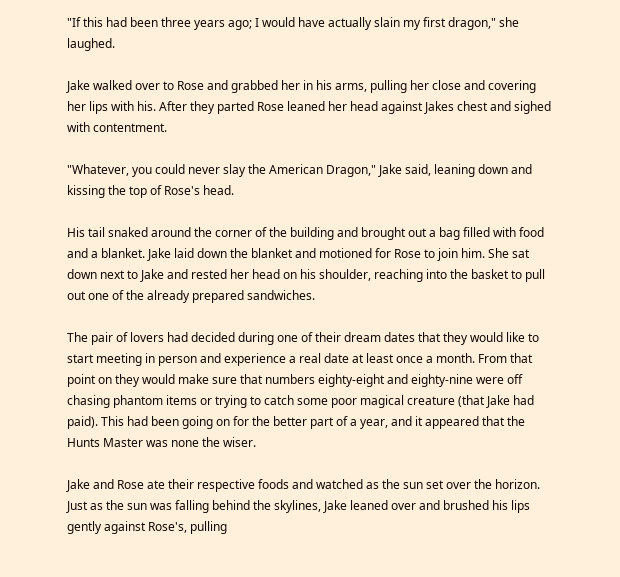"If this had been three years ago; I would have actually slain my first dragon," she laughed.

Jake walked over to Rose and grabbed her in his arms, pulling her close and covering her lips with his. After they parted Rose leaned her head against Jakes chest and sighed with contentment.

"Whatever, you could never slay the American Dragon," Jake said, leaning down and kissing the top of Rose's head.

His tail snaked around the corner of the building and brought out a bag filled with food and a blanket. Jake laid down the blanket and motioned for Rose to join him. She sat down next to Jake and rested her head on his shoulder, reaching into the basket to pull out one of the already prepared sandwiches.

The pair of lovers had decided during one of their dream dates that they would like to start meeting in person and experience a real date at least once a month. From that point on they would make sure that numbers eighty-eight and eighty-nine were off chasing phantom items or trying to catch some poor magical creature (that Jake had paid). This had been going on for the better part of a year, and it appeared that the Hunts Master was none the wiser.

Jake and Rose ate their respective foods and watched as the sun set over the horizon. Just as the sun was falling behind the skylines, Jake leaned over and brushed his lips gently against Rose's, pulling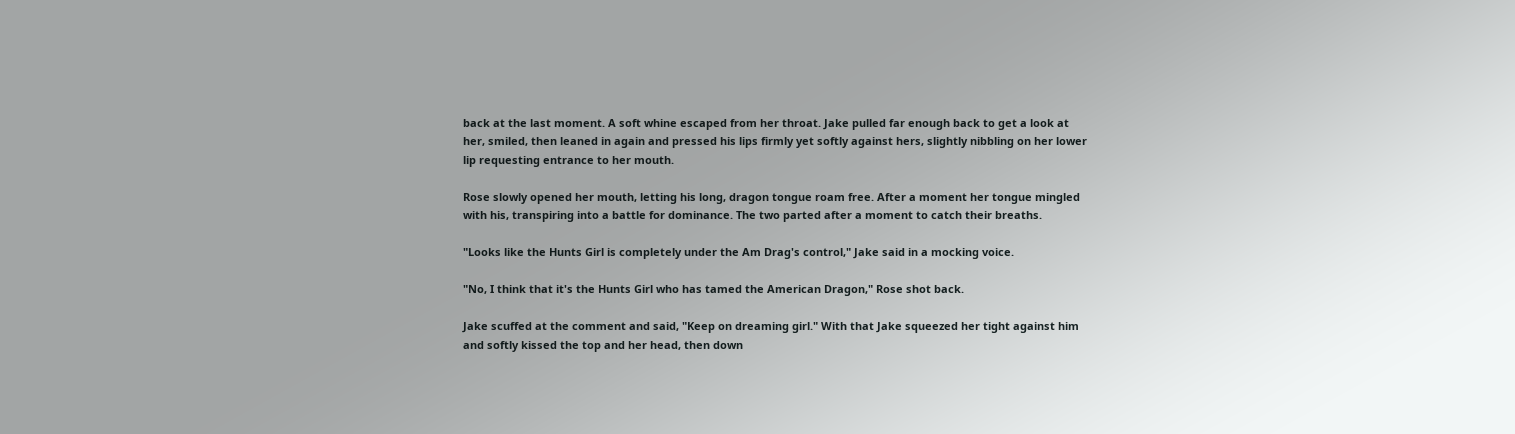back at the last moment. A soft whine escaped from her throat. Jake pulled far enough back to get a look at her, smiled, then leaned in again and pressed his lips firmly yet softly against hers, slightly nibbling on her lower lip requesting entrance to her mouth.

Rose slowly opened her mouth, letting his long, dragon tongue roam free. After a moment her tongue mingled with his, transpiring into a battle for dominance. The two parted after a moment to catch their breaths.

"Looks like the Hunts Girl is completely under the Am Drag's control," Jake said in a mocking voice.

"No, I think that it's the Hunts Girl who has tamed the American Dragon," Rose shot back.

Jake scuffed at the comment and said, "Keep on dreaming girl." With that Jake squeezed her tight against him and softly kissed the top and her head, then down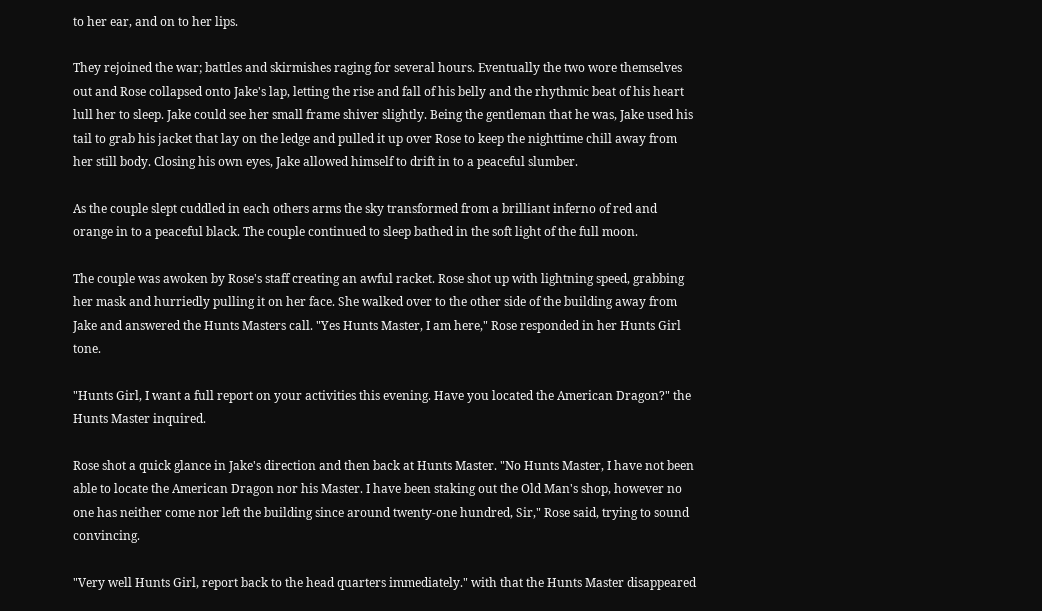to her ear, and on to her lips.

They rejoined the war; battles and skirmishes raging for several hours. Eventually the two wore themselves out and Rose collapsed onto Jake's lap, letting the rise and fall of his belly and the rhythmic beat of his heart lull her to sleep. Jake could see her small frame shiver slightly. Being the gentleman that he was, Jake used his tail to grab his jacket that lay on the ledge and pulled it up over Rose to keep the nighttime chill away from her still body. Closing his own eyes, Jake allowed himself to drift in to a peaceful slumber.

As the couple slept cuddled in each others arms the sky transformed from a brilliant inferno of red and orange in to a peaceful black. The couple continued to sleep bathed in the soft light of the full moon.

The couple was awoken by Rose's staff creating an awful racket. Rose shot up with lightning speed, grabbing her mask and hurriedly pulling it on her face. She walked over to the other side of the building away from Jake and answered the Hunts Masters call. "Yes Hunts Master, I am here," Rose responded in her Hunts Girl tone.

"Hunts Girl, I want a full report on your activities this evening. Have you located the American Dragon?" the Hunts Master inquired.

Rose shot a quick glance in Jake's direction and then back at Hunts Master. "No Hunts Master, I have not been able to locate the American Dragon nor his Master. I have been staking out the Old Man's shop, however no one has neither come nor left the building since around twenty-one hundred, Sir," Rose said, trying to sound convincing.

"Very well Hunts Girl, report back to the head quarters immediately." with that the Hunts Master disappeared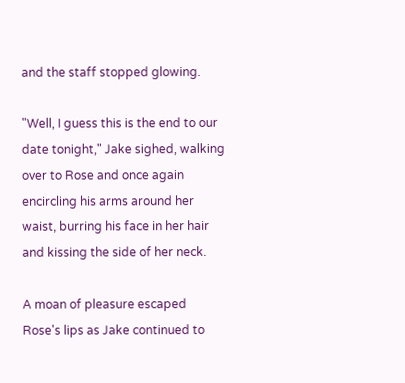and the staff stopped glowing.

"Well, I guess this is the end to our date tonight," Jake sighed, walking over to Rose and once again encircling his arms around her waist, burring his face in her hair and kissing the side of her neck.

A moan of pleasure escaped Rose's lips as Jake continued to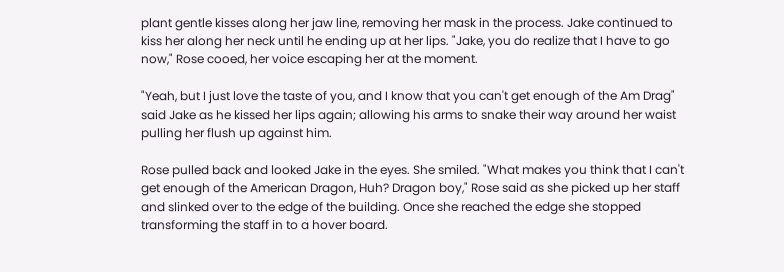plant gentle kisses along her jaw line, removing her mask in the process. Jake continued to kiss her along her neck until he ending up at her lips. "Jake, you do realize that I have to go now," Rose cooed, her voice escaping her at the moment.

"Yeah, but I just love the taste of you, and I know that you can't get enough of the Am Drag" said Jake as he kissed her lips again; allowing his arms to snake their way around her waist pulling her flush up against him.

Rose pulled back and looked Jake in the eyes. She smiled. "What makes you think that I can't get enough of the American Dragon, Huh? Dragon boy," Rose said as she picked up her staff and slinked over to the edge of the building. Once she reached the edge she stopped transforming the staff in to a hover board.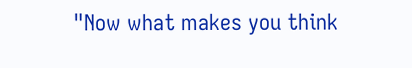"Now what makes you think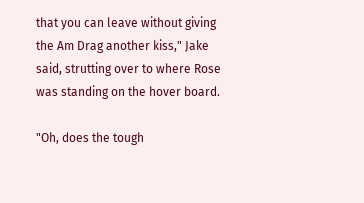that you can leave without giving the Am Drag another kiss," Jake said, strutting over to where Rose was standing on the hover board.

"Oh, does the tough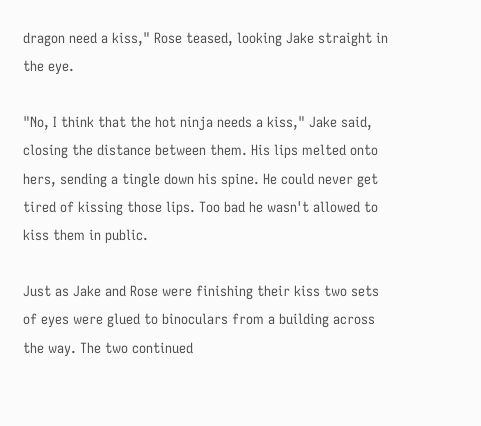dragon need a kiss," Rose teased, looking Jake straight in the eye.

"No, I think that the hot ninja needs a kiss," Jake said, closing the distance between them. His lips melted onto hers, sending a tingle down his spine. He could never get tired of kissing those lips. Too bad he wasn't allowed to kiss them in public.

Just as Jake and Rose were finishing their kiss two sets of eyes were glued to binoculars from a building across the way. The two continued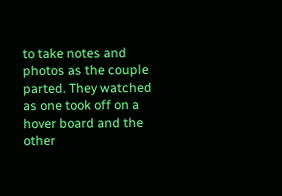to take notes and photos as the couple parted. They watched as one took off on a hover board and the other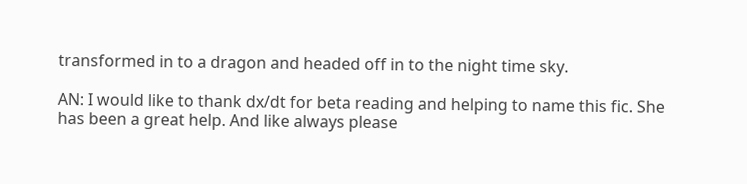transformed in to a dragon and headed off in to the night time sky.

AN: I would like to thank dx/dt for beta reading and helping to name this fic. She has been a great help. And like always please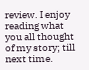review. I enjoy reading what you all thought of my story; till next time.